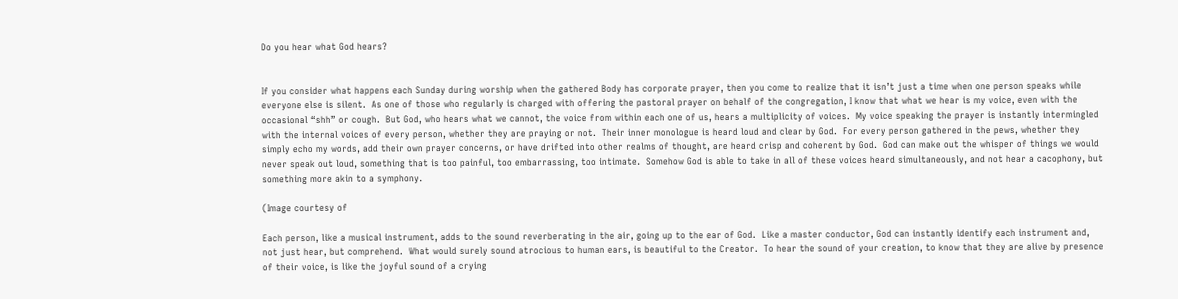Do you hear what God hears?


If you consider what happens each Sunday during worship when the gathered Body has corporate prayer, then you come to realize that it isn’t just a time when one person speaks while everyone else is silent.  As one of those who regularly is charged with offering the pastoral prayer on behalf of the congregation, I know that what we hear is my voice, even with the occasional “shh” or cough.  But God, who hears what we cannot, the voice from within each one of us, hears a multiplicity of voices.  My voice speaking the prayer is instantly intermingled with the internal voices of every person, whether they are praying or not.  Their inner monologue is heard loud and clear by God.  For every person gathered in the pews, whether they simply echo my words, add their own prayer concerns, or have drifted into other realms of thought, are heard crisp and coherent by God.  God can make out the whisper of things we would never speak out loud, something that is too painful, too embarrassing, too intimate.  Somehow God is able to take in all of these voices heard simultaneously, and not hear a cacophony, but something more akin to a symphony.

(Image courtesy of

Each person, like a musical instrument, adds to the sound reverberating in the air, going up to the ear of God.  Like a master conductor, God can instantly identify each instrument and, not just hear, but comprehend.  What would surely sound atrocious to human ears, is beautiful to the Creator.  To hear the sound of your creation, to know that they are alive by presence of their voice, is like the joyful sound of a crying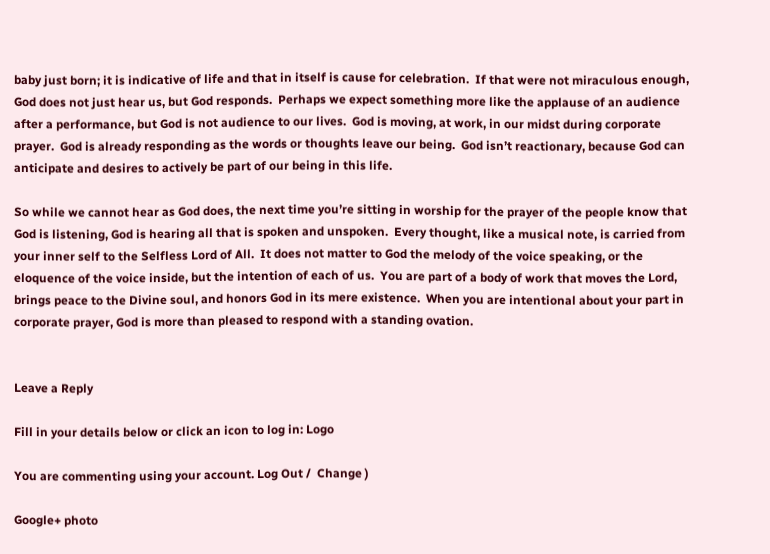baby just born; it is indicative of life and that in itself is cause for celebration.  If that were not miraculous enough, God does not just hear us, but God responds.  Perhaps we expect something more like the applause of an audience after a performance, but God is not audience to our lives.  God is moving, at work, in our midst during corporate prayer.  God is already responding as the words or thoughts leave our being.  God isn’t reactionary, because God can anticipate and desires to actively be part of our being in this life.

So while we cannot hear as God does, the next time you’re sitting in worship for the prayer of the people know that God is listening, God is hearing all that is spoken and unspoken.  Every thought, like a musical note, is carried from your inner self to the Selfless Lord of All.  It does not matter to God the melody of the voice speaking, or the eloquence of the voice inside, but the intention of each of us.  You are part of a body of work that moves the Lord, brings peace to the Divine soul, and honors God in its mere existence.  When you are intentional about your part in corporate prayer, God is more than pleased to respond with a standing ovation.


Leave a Reply

Fill in your details below or click an icon to log in: Logo

You are commenting using your account. Log Out /  Change )

Google+ photo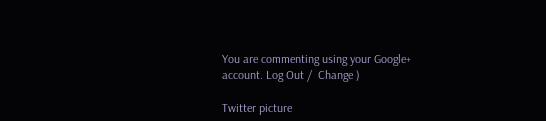You are commenting using your Google+ account. Log Out /  Change )

Twitter picture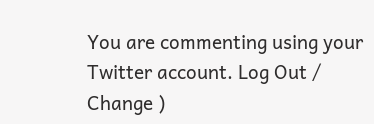You are commenting using your Twitter account. Log Out /  Change )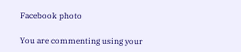Facebook photo

You are commenting using your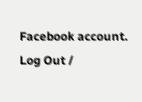Facebook account. Log Out /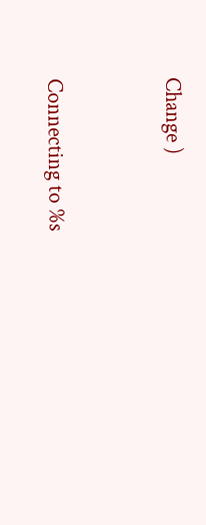Change )


Connecting to %s